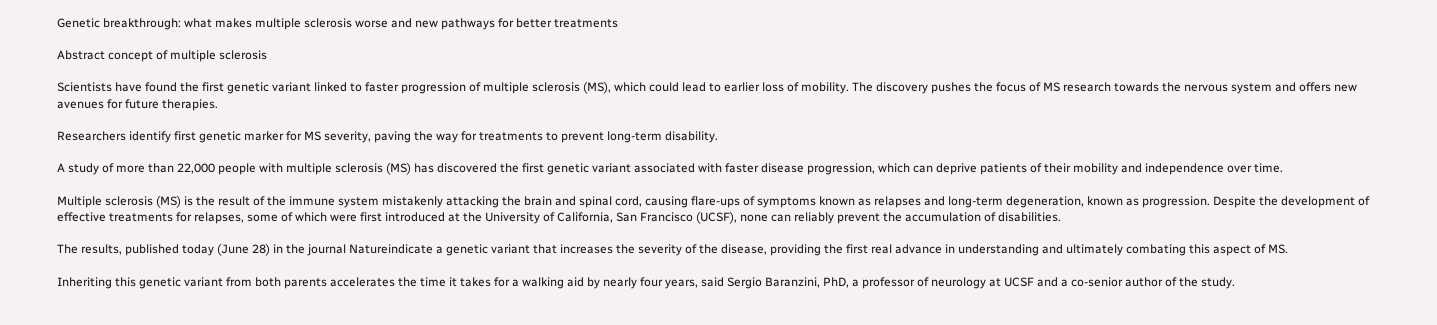Genetic breakthrough: what makes multiple sclerosis worse and new pathways for better treatments

Abstract concept of multiple sclerosis

Scientists have found the first genetic variant linked to faster progression of multiple sclerosis (MS), which could lead to earlier loss of mobility. The discovery pushes the focus of MS research towards the nervous system and offers new avenues for future therapies.

Researchers identify first genetic marker for MS severity, paving the way for treatments to prevent long-term disability.

A study of more than 22,000 people with multiple sclerosis (MS) has discovered the first genetic variant associated with faster disease progression, which can deprive patients of their mobility and independence over time.

Multiple sclerosis (MS) is the result of the immune system mistakenly attacking the brain and spinal cord, causing flare-ups of symptoms known as relapses and long-term degeneration, known as progression. Despite the development of effective treatments for relapses, some of which were first introduced at the University of California, San Francisco (UCSF), none can reliably prevent the accumulation of disabilities.

The results, published today (June 28) in the journal Natureindicate a genetic variant that increases the severity of the disease, providing the first real advance in understanding and ultimately combating this aspect of MS.

Inheriting this genetic variant from both parents accelerates the time it takes for a walking aid by nearly four years, said Sergio Baranzini, PhD, a professor of neurology at UCSF and a co-senior author of the study.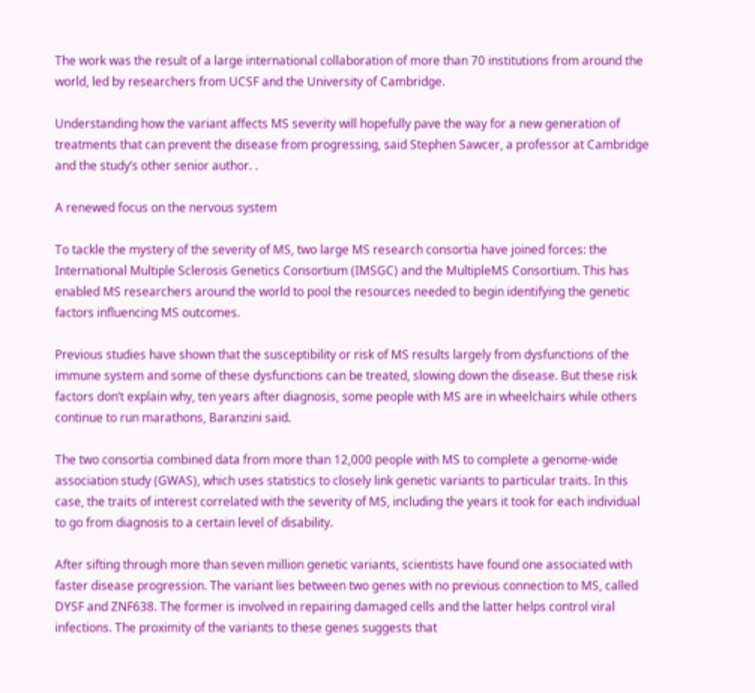The work was the result of a large international collaboration of more than 70 institutions from around the world, led by researchers from UCSF and the University of Cambridge.

Understanding how the variant affects MS severity will hopefully pave the way for a new generation of treatments that can prevent the disease from progressing, said Stephen Sawcer, a professor at Cambridge and the study’s other senior author. .

A renewed focus on the nervous system

To tackle the mystery of the severity of MS, two large MS research consortia have joined forces: the International Multiple Sclerosis Genetics Consortium (IMSGC) and the MultipleMS Consortium. This has enabled MS researchers around the world to pool the resources needed to begin identifying the genetic factors influencing MS outcomes.

Previous studies have shown that the susceptibility or risk of MS results largely from dysfunctions of the immune system and some of these dysfunctions can be treated, slowing down the disease. But these risk factors don’t explain why, ten years after diagnosis, some people with MS are in wheelchairs while others continue to run marathons, Baranzini said.

The two consortia combined data from more than 12,000 people with MS to complete a genome-wide association study (GWAS), which uses statistics to closely link genetic variants to particular traits. In this case, the traits of interest correlated with the severity of MS, including the years it took for each individual to go from diagnosis to a certain level of disability.

After sifting through more than seven million genetic variants, scientists have found one associated with faster disease progression. The variant lies between two genes with no previous connection to MS, called DYSF and ZNF638. The former is involved in repairing damaged cells and the latter helps control viral infections. The proximity of the variants to these genes suggests that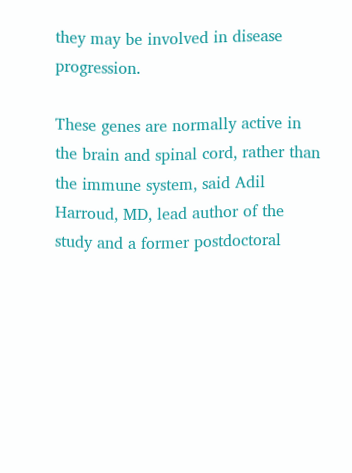they may be involved in disease progression.

These genes are normally active in the brain and spinal cord, rather than the immune system, said Adil Harroud, MD, lead author of the study and a former postdoctoral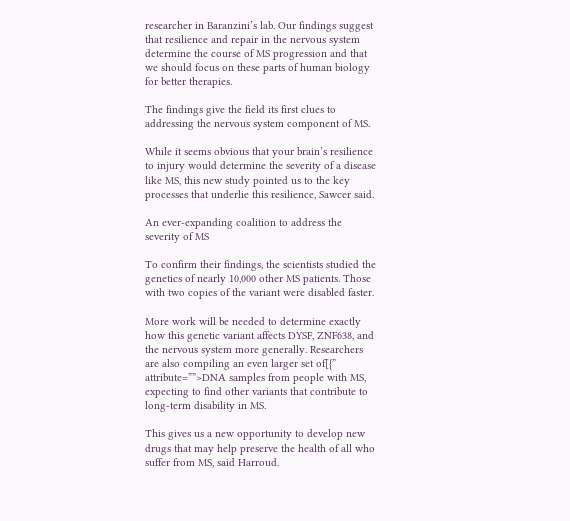researcher in Baranzini’s lab. Our findings suggest that resilience and repair in the nervous system determine the course of MS progression and that we should focus on these parts of human biology for better therapies.

The findings give the field its first clues to addressing the nervous system component of MS.

While it seems obvious that your brain’s resilience to injury would determine the severity of a disease like MS, this new study pointed us to the key processes that underlie this resilience, Sawcer said.

An ever-expanding coalition to address the severity of MS

To confirm their findings, the scientists studied the genetics of nearly 10,000 other MS patients. Those with two copies of the variant were disabled faster.

More work will be needed to determine exactly how this genetic variant affects DYSF, ZNF638, and the nervous system more generally. Researchers are also compiling an even larger set of[{” attribute=””>DNA samples from people with MS, expecting to find other variants that contribute to long-term disability in MS.

This gives us a new opportunity to develop new drugs that may help preserve the health of all who suffer from MS, said Harroud.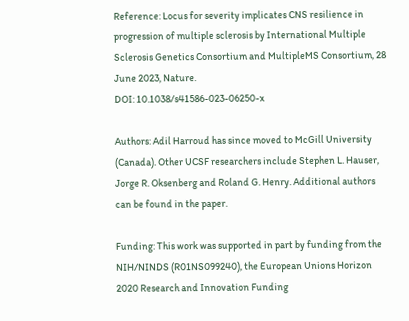Reference: Locus for severity implicates CNS resilience in progression of multiple sclerosis by International Multiple Sclerosis Genetics Consortium and MultipleMS Consortium, 28 June 2023, Nature.
DOI: 10.1038/s41586-023-06250-x

Authors: Adil Harroud has since moved to McGill University (Canada). Other UCSF researchers include Stephen L. Hauser, Jorge R. Oksenberg and Roland G. Henry. Additional authors can be found in the paper.

Funding: This work was supported in part by funding from the NIH/NINDS (R01NS099240), the European Unions Horizon 2020 Research and Innovation Funding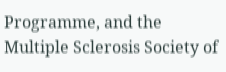Programme, and the Multiple Sclerosis Society of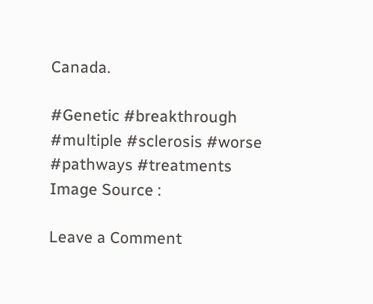Canada.

#Genetic #breakthrough #multiple #sclerosis #worse #pathways #treatments
Image Source :

Leave a Comment